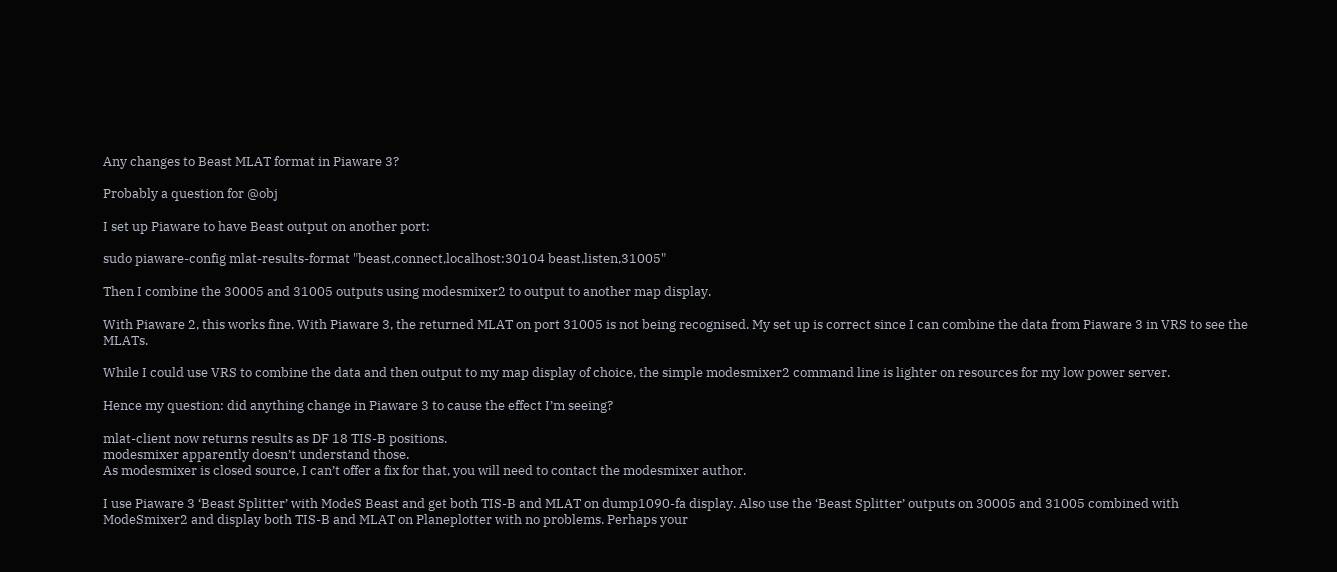Any changes to Beast MLAT format in Piaware 3?

Probably a question for @obj

I set up Piaware to have Beast output on another port:

sudo piaware-config mlat-results-format "beast,connect,localhost:30104 beast,listen,31005"

Then I combine the 30005 and 31005 outputs using modesmixer2 to output to another map display.

With Piaware 2, this works fine. With Piaware 3, the returned MLAT on port 31005 is not being recognised. My set up is correct since I can combine the data from Piaware 3 in VRS to see the MLATs.

While I could use VRS to combine the data and then output to my map display of choice, the simple modesmixer2 command line is lighter on resources for my low power server.

Hence my question: did anything change in Piaware 3 to cause the effect I’m seeing?

mlat-client now returns results as DF 18 TIS-B positions.
modesmixer apparently doesn’t understand those.
As modesmixer is closed source, I can’t offer a fix for that, you will need to contact the modesmixer author.

I use Piaware 3 ‘Beast Splitter’ with ModeS Beast and get both TIS-B and MLAT on dump1090-fa display. Also use the ‘Beast Splitter’ outputs on 30005 and 31005 combined with ModeSmixer2 and display both TIS-B and MLAT on Planeplotter with no problems. Perhaps your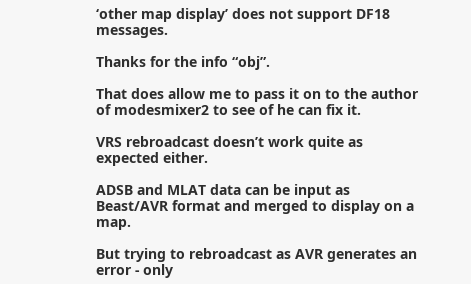‘other map display’ does not support DF18 messages.

Thanks for the info “obj”.

That does allow me to pass it on to the author of modesmixer2 to see of he can fix it.

VRS rebroadcast doesn’t work quite as expected either.

ADSB and MLAT data can be input as Beast/AVR format and merged to display on a map.

But trying to rebroadcast as AVR generates an error - only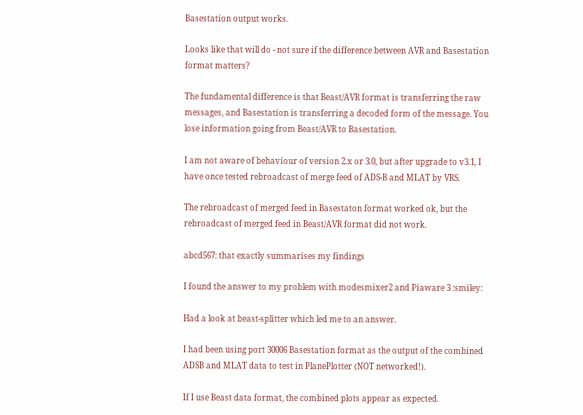Basestation output works.

Looks like that will do - not sure if the difference between AVR and Basestation format matters?

The fundamental difference is that Beast/AVR format is transferring the raw messages, and Basestation is transferring a decoded form of the message. You lose information going from Beast/AVR to Basestation.

I am not aware of behaviour of version 2.x or 3.0, but after upgrade to v3.1, I have once tested rebroadcast of merge feed of ADS-B and MLAT by VRS.

The rebroadcast of merged feed in Basestaton format worked ok, but the rebroadcast of merged feed in Beast/AVR format did not work.

abcd567: that exactly summarises my findings

I found the answer to my problem with modesmixer2 and Piaware 3 :smiley:

Had a look at beast-splitter which led me to an answer.

I had been using port 30006 Basestation format as the output of the combined ADSB and MLAT data to test in PlanePlotter (NOT networked!).

If I use Beast data format, the combined plots appear as expected.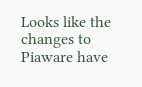Looks like the changes to Piaware have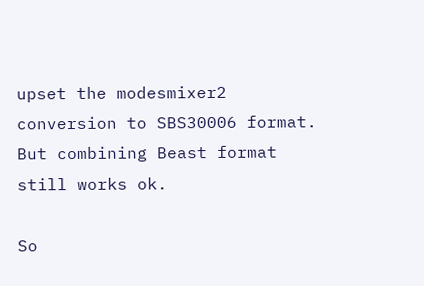upset the modesmixer2 conversion to SBS30006 format. But combining Beast format still works ok.

So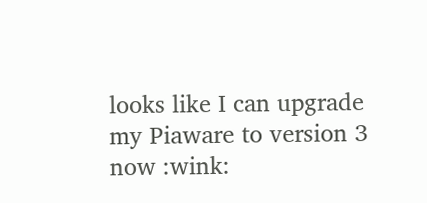looks like I can upgrade my Piaware to version 3 now :wink: